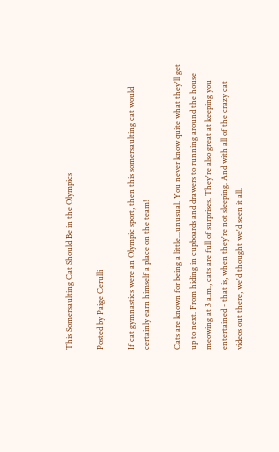This Somersaulting Cat Should Be in the Olympics

Posted by Paige Cerulli

If cat gymnastics were an Olympic sport, then this somersaulting cat would certainly earn himself a place on the team!

Cats are known for being a little...unusual. You never know quite what they'll get up to next. From hiding in cupboards and drawers to running around the house meowing at 3 a.m., cats are full of surprises. They're also great at keeping you entertained - that is, when they're not sleeping. And with all of the crazy cat videos out there, we'd thought we'd seen it all.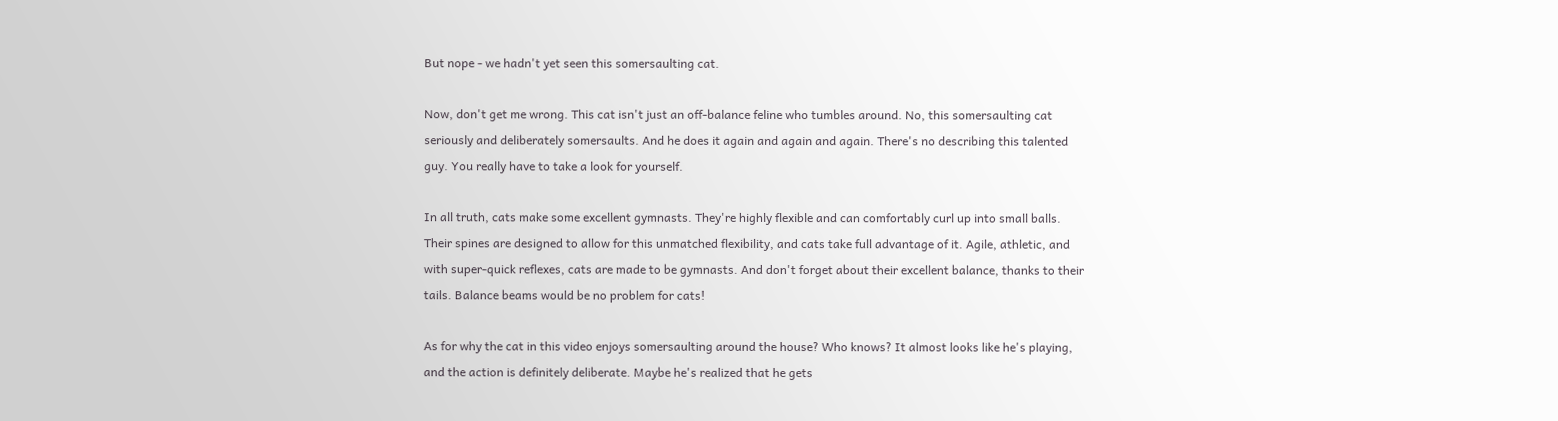But nope - we hadn't yet seen this somersaulting cat.

Now, don't get me wrong. This cat isn't just an off-balance feline who tumbles around. No, this somersaulting cat seriously and deliberately somersaults. And he does it again and again and again. There's no describing this talented guy. You really have to take a look for yourself.

In all truth, cats make some excellent gymnasts. They're highly flexible and can comfortably curl up into small balls. Their spines are designed to allow for this unmatched flexibility, and cats take full advantage of it. Agile, athletic, and with super-quick reflexes, cats are made to be gymnasts. And don't forget about their excellent balance, thanks to their tails. Balance beams would be no problem for cats!

As for why the cat in this video enjoys somersaulting around the house? Who knows? It almost looks like he's playing, and the action is definitely deliberate. Maybe he's realized that he gets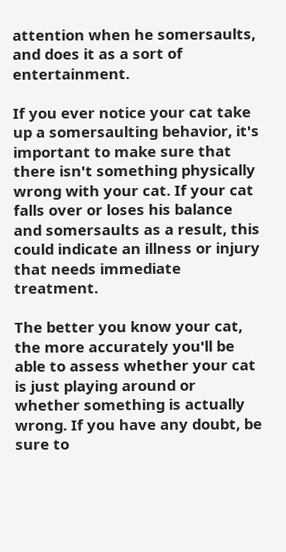attention when he somersaults, and does it as a sort of entertainment.

If you ever notice your cat take up a somersaulting behavior, it's important to make sure that there isn't something physically wrong with your cat. If your cat falls over or loses his balance and somersaults as a result, this could indicate an illness or injury that needs immediate treatment.

The better you know your cat, the more accurately you'll be able to assess whether your cat is just playing around or whether something is actually wrong. If you have any doubt, be sure to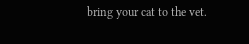bring your cat to the vet.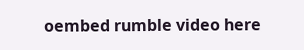oembed rumble video here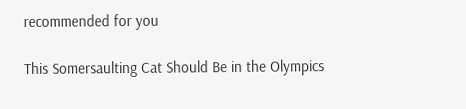recommended for you

This Somersaulting Cat Should Be in the Olympics